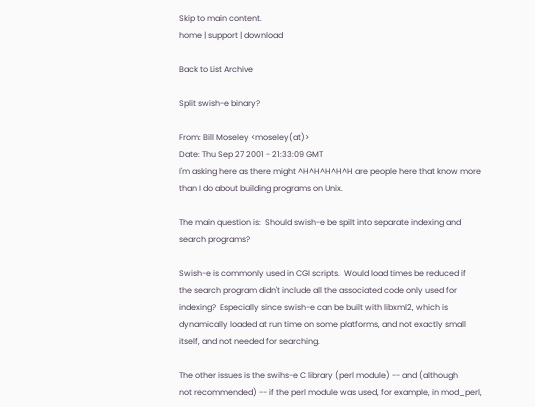Skip to main content.
home | support | download

Back to List Archive

Split swish-e binary?

From: Bill Moseley <moseley(at)>
Date: Thu Sep 27 2001 - 21:33:09 GMT
I'm asking here as there might ^H^H^H^H^H are people here that know more
than I do about building programs on Unix.

The main question is:  Should swish-e be spilt into separate indexing and
search programs?

Swish-e is commonly used in CGI scripts.  Would load times be reduced if
the search program didn't include all the associated code only used for
indexing?  Especially since swish-e can be built with libxml2, which is
dynamically loaded at run time on some platforms, and not exactly small
itself, and not needed for searching.

The other issues is the swihs-e C library (perl module) -- and (although
not recommended) -- if the perl module was used, for example, in mod_perl,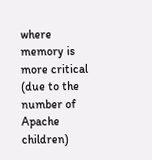where memory is more critical (due to the number of Apache children)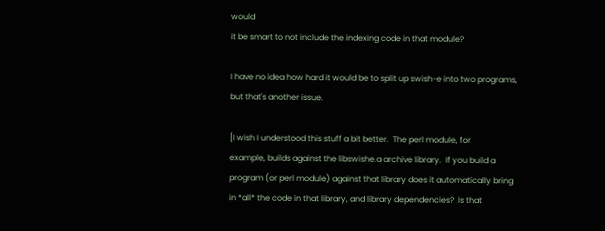would
it be smart to not include the indexing code in that module?

I have no idea how hard it would be to split up swish-e into two programs,
but that's another issue.

[I wish I understood this stuff a bit better.  The perl module, for
example, builds against the libswishe.a archive library.  If you build a
program (or perl module) against that library does it automatically bring
in *all* the code in that library, and library dependencies?  Is that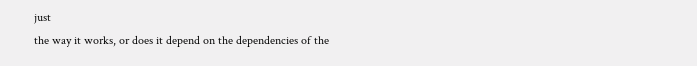just
the way it works, or does it depend on the dependencies of the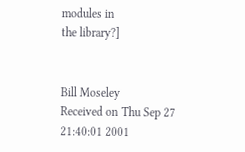modules in
the library?]


Bill Moseley
Received on Thu Sep 27 21:40:01 2001